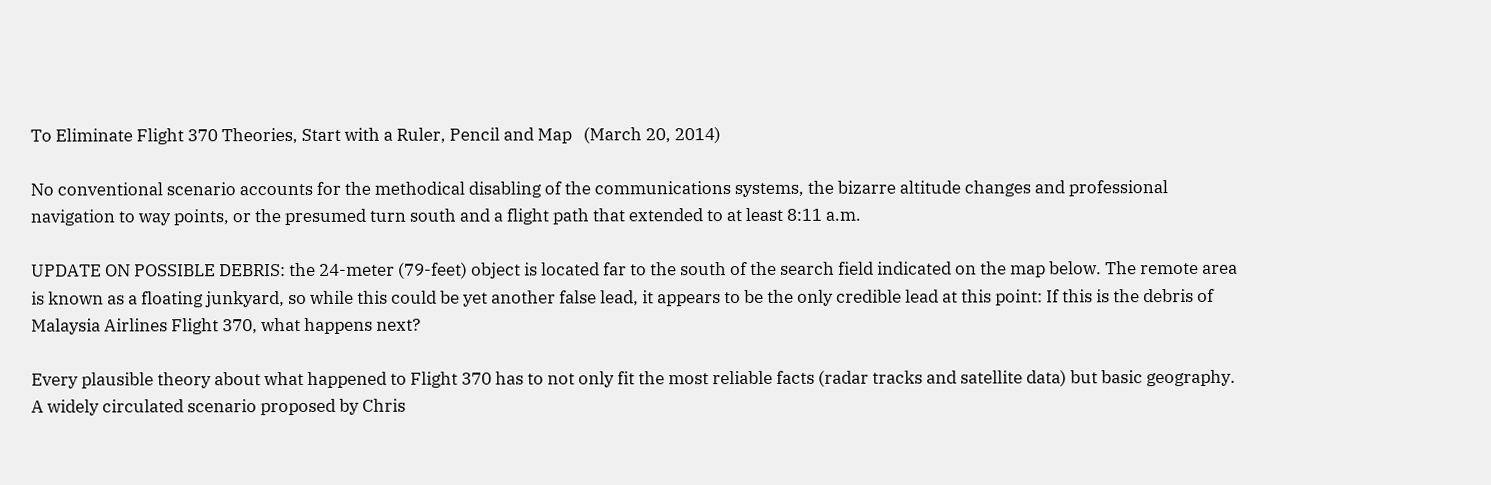To Eliminate Flight 370 Theories, Start with a Ruler, Pencil and Map   (March 20, 2014)

No conventional scenario accounts for the methodical disabling of the communications systems, the bizarre altitude changes and professional navigation to way points, or the presumed turn south and a flight path that extended to at least 8:11 a.m.

UPDATE ON POSSIBLE DEBRIS: the 24-meter (79-feet) object is located far to the south of the search field indicated on the map below. The remote area is known as a floating junkyard, so while this could be yet another false lead, it appears to be the only credible lead at this point: If this is the debris of Malaysia Airlines Flight 370, what happens next?

Every plausible theory about what happened to Flight 370 has to not only fit the most reliable facts (radar tracks and satellite data) but basic geography. A widely circulated scenario proposed by Chris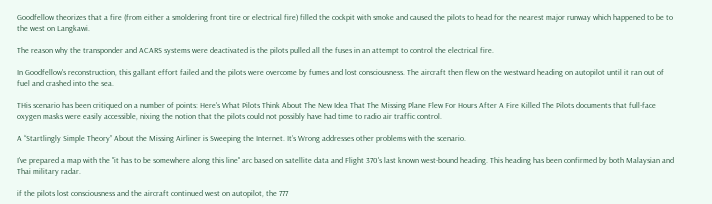Goodfellow theorizes that a fire (from either a smoldering front tire or electrical fire) filled the cockpit with smoke and caused the pilots to head for the nearest major runway which happened to be to the west on Langkawi.

The reason why the transponder and ACARS systems were deactivated is the pilots pulled all the fuses in an attempt to control the electrical fire.

In Goodfellow's reconstruction, this gallant effort failed and the pilots were overcome by fumes and lost consciousness. The aircraft then flew on the westward heading on autopilot until it ran out of fuel and crashed into the sea.

THis scenario has been critiqued on a number of points: Here's What Pilots Think About The New Idea That The Missing Plane Flew For Hours After A Fire Killed The Pilots documents that full-face oxygen masks were easily accessible, nixing the notion that the pilots could not possibly have had time to radio air traffic control.

A “Startlingly Simple Theory” About the Missing Airliner is Sweeping the Internet. It’s Wrong addresses other problems with the scenario.

I've prepared a map with the "it has to be somewhere along this line" arc based on satellite data and Flight 370's last known west-bound heading. This heading has been confirmed by both Malaysian and Thai military radar.

if the pilots lost consciousness and the aircraft continued west on autopilot, the 777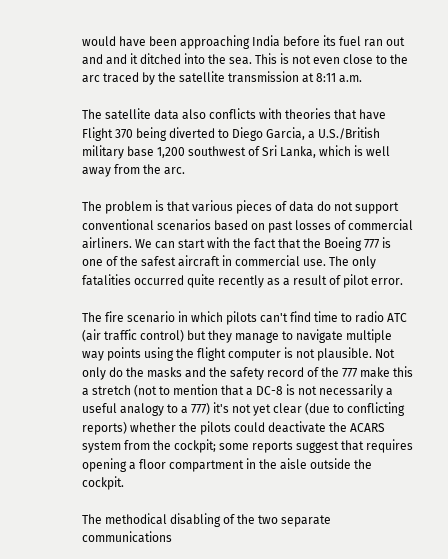would have been approaching India before its fuel ran out and and it ditched into the sea. This is not even close to the arc traced by the satellite transmission at 8:11 a.m.

The satellite data also conflicts with theories that have Flight 370 being diverted to Diego Garcia, a U.S./British military base 1,200 southwest of Sri Lanka, which is well away from the arc.

The problem is that various pieces of data do not support conventional scenarios based on past losses of commercial airliners. We can start with the fact that the Boeing 777 is one of the safest aircraft in commercial use. The only fatalities occurred quite recently as a result of pilot error.

The fire scenario in which pilots can't find time to radio ATC (air traffic control) but they manage to navigate multiple way points using the flight computer is not plausible. Not only do the masks and the safety record of the 777 make this a stretch (not to mention that a DC-8 is not necessarily a useful analogy to a 777) it's not yet clear (due to conflicting reports) whether the pilots could deactivate the ACARS system from the cockpit; some reports suggest that requires opening a floor compartment in the aisle outside the cockpit.

The methodical disabling of the two separate communications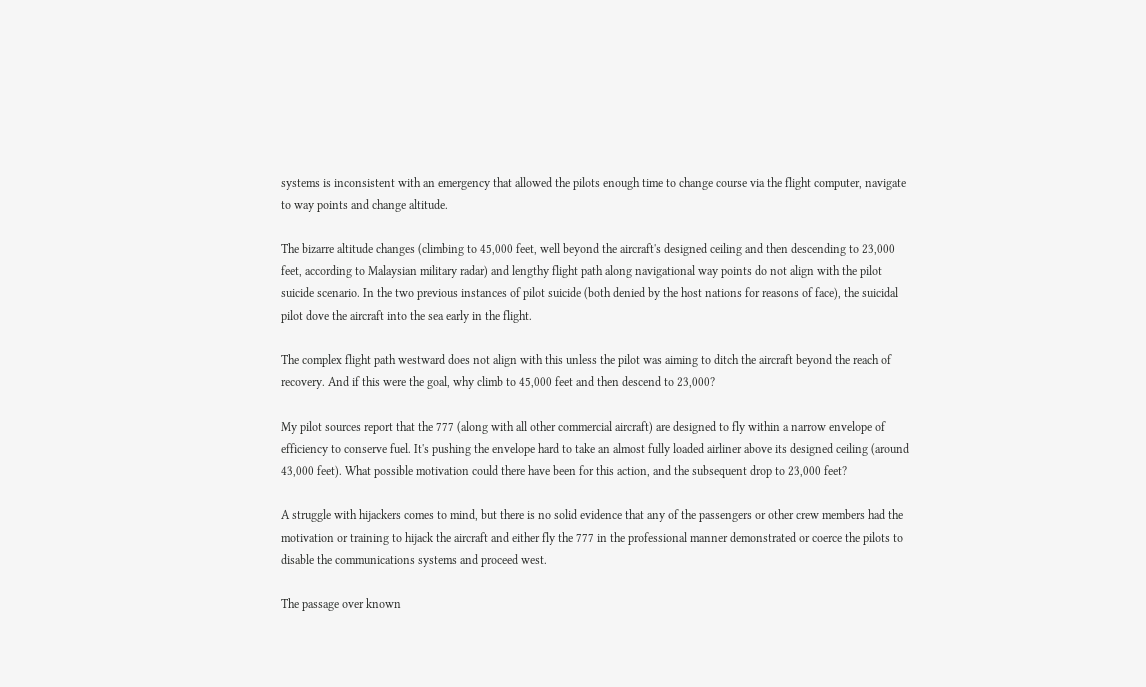systems is inconsistent with an emergency that allowed the pilots enough time to change course via the flight computer, navigate to way points and change altitude.

The bizarre altitude changes (climbing to 45,000 feet, well beyond the aircraft's designed ceiling and then descending to 23,000 feet, according to Malaysian military radar) and lengthy flight path along navigational way points do not align with the pilot suicide scenario. In the two previous instances of pilot suicide (both denied by the host nations for reasons of face), the suicidal pilot dove the aircraft into the sea early in the flight.

The complex flight path westward does not align with this unless the pilot was aiming to ditch the aircraft beyond the reach of recovery. And if this were the goal, why climb to 45,000 feet and then descend to 23,000?

My pilot sources report that the 777 (along with all other commercial aircraft) are designed to fly within a narrow envelope of efficiency to conserve fuel. It's pushing the envelope hard to take an almost fully loaded airliner above its designed ceiling (around 43,000 feet). What possible motivation could there have been for this action, and the subsequent drop to 23,000 feet?

A struggle with hijackers comes to mind, but there is no solid evidence that any of the passengers or other crew members had the motivation or training to hijack the aircraft and either fly the 777 in the professional manner demonstrated or coerce the pilots to disable the communications systems and proceed west.

The passage over known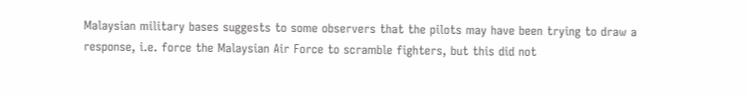Malaysian military bases suggests to some observers that the pilots may have been trying to draw a response, i.e. force the Malaysian Air Force to scramble fighters, but this did not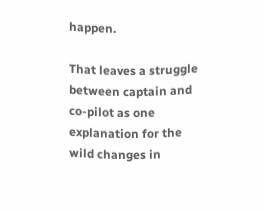happen.

That leaves a struggle between captain and co-pilot as one explanation for the wild changes in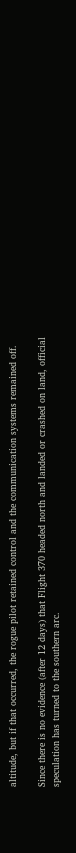altitude, but if that occurred, the rogue pilot retained control and the communication systems remained off.

Since there is no evidence (after 12 days) that Flight 370 headed north and landed or crashed on land, official speculation has turned to the southern arc.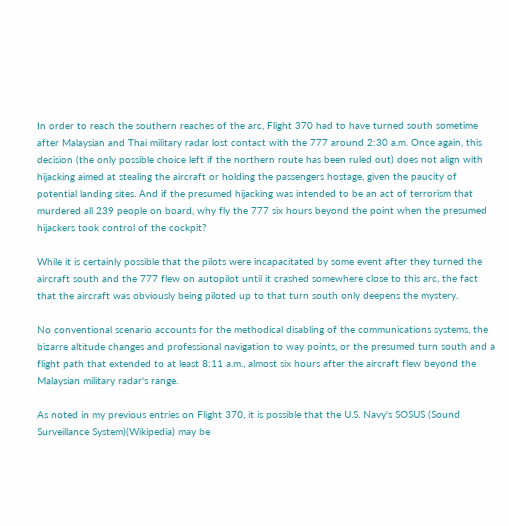In order to reach the southern reaches of the arc, Flight 370 had to have turned south sometime after Malaysian and Thai military radar lost contact with the 777 around 2:30 a.m. Once again, this decision (the only possible choice left if the northern route has been ruled out) does not align with hijacking aimed at stealing the aircraft or holding the passengers hostage, given the paucity of potential landing sites. And if the presumed hijacking was intended to be an act of terrorism that murdered all 239 people on board, why fly the 777 six hours beyond the point when the presumed hijackers took control of the cockpit?

While it is certainly possible that the pilots were incapacitated by some event after they turned the aircraft south and the 777 flew on autopilot until it crashed somewhere close to this arc, the fact that the aircraft was obviously being piloted up to that turn south only deepens the mystery.

No conventional scenario accounts for the methodical disabling of the communications systems, the bizarre altitude changes and professional navigation to way points, or the presumed turn south and a flight path that extended to at least 8:11 a.m., almost six hours after the aircraft flew beyond the Malaysian military radar's range.

As noted in my previous entries on Flight 370, it is possible that the U.S. Navy's SOSUS (Sound Surveillance System)(Wikipedia) may be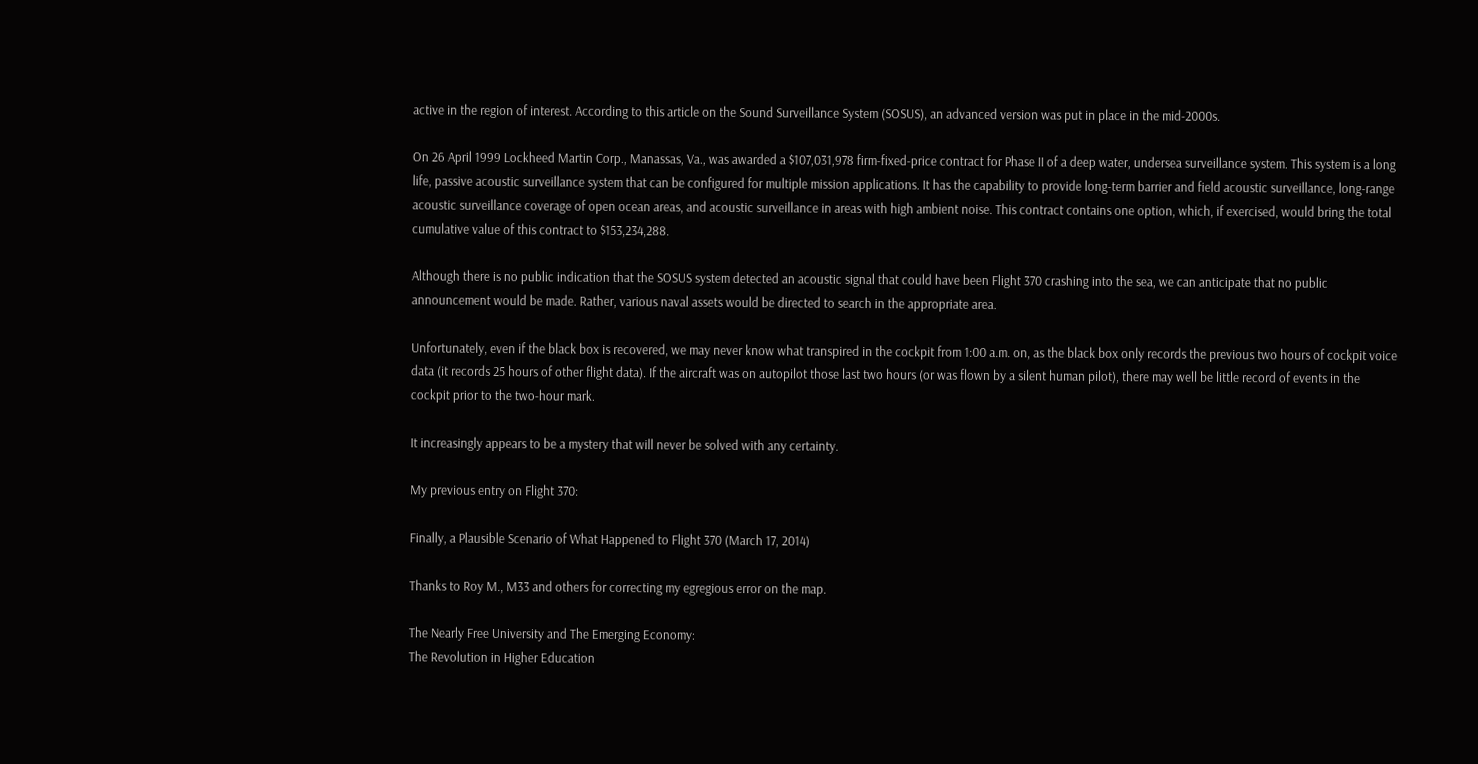active in the region of interest. According to this article on the Sound Surveillance System (SOSUS), an advanced version was put in place in the mid-2000s.

On 26 April 1999 Lockheed Martin Corp., Manassas, Va., was awarded a $107,031,978 firm-fixed-price contract for Phase II of a deep water, undersea surveillance system. This system is a long life, passive acoustic surveillance system that can be configured for multiple mission applications. It has the capability to provide long-term barrier and field acoustic surveillance, long-range acoustic surveillance coverage of open ocean areas, and acoustic surveillance in areas with high ambient noise. This contract contains one option, which, if exercised, would bring the total cumulative value of this contract to $153,234,288.

Although there is no public indication that the SOSUS system detected an acoustic signal that could have been Flight 370 crashing into the sea, we can anticipate that no public announcement would be made. Rather, various naval assets would be directed to search in the appropriate area.

Unfortunately, even if the black box is recovered, we may never know what transpired in the cockpit from 1:00 a.m. on, as the black box only records the previous two hours of cockpit voice data (it records 25 hours of other flight data). If the aircraft was on autopilot those last two hours (or was flown by a silent human pilot), there may well be little record of events in the cockpit prior to the two-hour mark.

It increasingly appears to be a mystery that will never be solved with any certainty.

My previous entry on Flight 370:

Finally, a Plausible Scenario of What Happened to Flight 370 (March 17, 2014)

Thanks to Roy M., M33 and others for correcting my egregious error on the map.

The Nearly Free University and The Emerging Economy:
The Revolution in Higher Education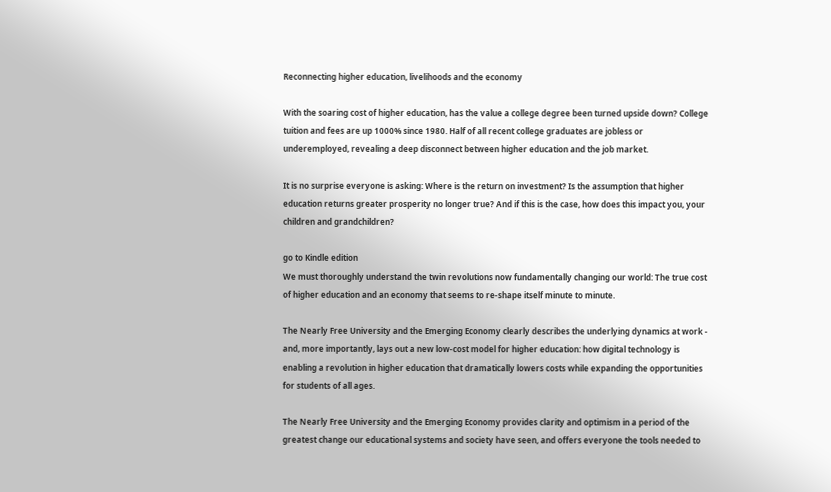Reconnecting higher education, livelihoods and the economy

With the soaring cost of higher education, has the value a college degree been turned upside down? College tuition and fees are up 1000% since 1980. Half of all recent college graduates are jobless or underemployed, revealing a deep disconnect between higher education and the job market.

It is no surprise everyone is asking: Where is the return on investment? Is the assumption that higher education returns greater prosperity no longer true? And if this is the case, how does this impact you, your children and grandchildren?

go to Kindle edition
We must thoroughly understand the twin revolutions now fundamentally changing our world: The true cost of higher education and an economy that seems to re-shape itself minute to minute.

The Nearly Free University and the Emerging Economy clearly describes the underlying dynamics at work - and, more importantly, lays out a new low-cost model for higher education: how digital technology is enabling a revolution in higher education that dramatically lowers costs while expanding the opportunities for students of all ages.

The Nearly Free University and the Emerging Economy provides clarity and optimism in a period of the greatest change our educational systems and society have seen, and offers everyone the tools needed to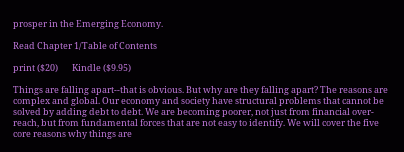prosper in the Emerging Economy.

Read Chapter 1/Table of Contents

print ($20)       Kindle ($9.95)

Things are falling apart--that is obvious. But why are they falling apart? The reasons are complex and global. Our economy and society have structural problems that cannot be solved by adding debt to debt. We are becoming poorer, not just from financial over-reach, but from fundamental forces that are not easy to identify. We will cover the five core reasons why things are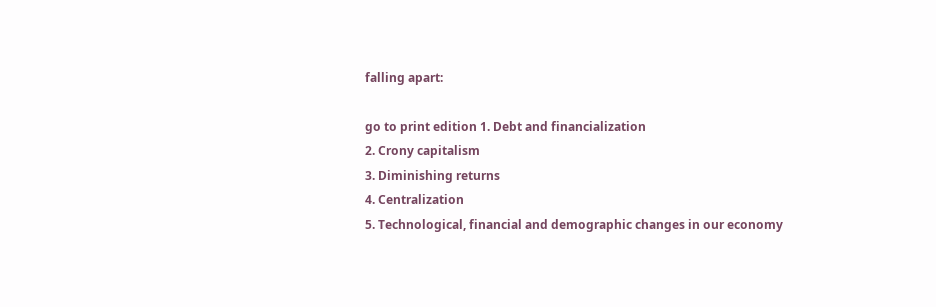falling apart:

go to print edition 1. Debt and financialization
2. Crony capitalism
3. Diminishing returns
4. Centralization
5. Technological, financial and demographic changes in our economy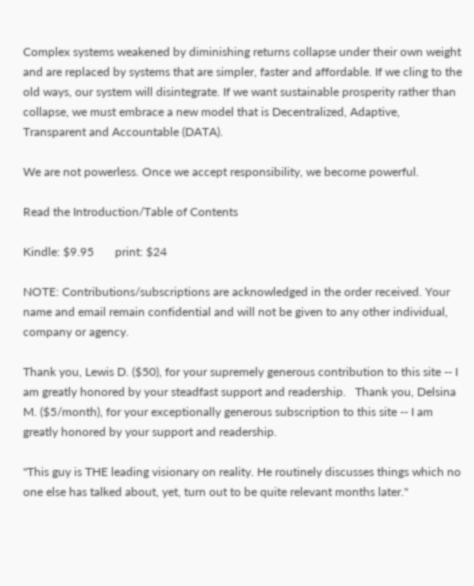Complex systems weakened by diminishing returns collapse under their own weight and are replaced by systems that are simpler, faster and affordable. If we cling to the old ways, our system will disintegrate. If we want sustainable prosperity rather than collapse, we must embrace a new model that is Decentralized, Adaptive, Transparent and Accountable (DATA).

We are not powerless. Once we accept responsibility, we become powerful.

Read the Introduction/Table of Contents

Kindle: $9.95       print: $24

NOTE: Contributions/subscriptions are acknowledged in the order received. Your name and email remain confidential and will not be given to any other individual, company or agency.

Thank you, Lewis D. ($50), for your supremely generous contribution to this site -- I am greatly honored by your steadfast support and readership.   Thank you, Delsina M. ($5/month), for your exceptionally generous subscription to this site -- I am greatly honored by your support and readership.

"This guy is THE leading visionary on reality. He routinely discusses things which no one else has talked about, yet, turn out to be quite relevant months later."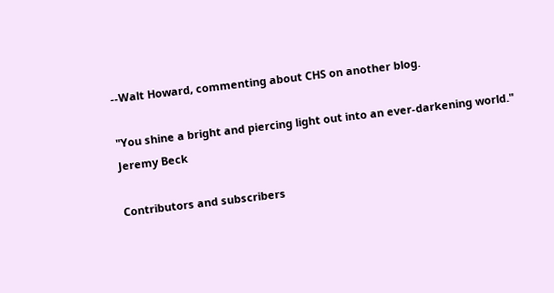--Walt Howard, commenting about CHS on another blog.

"You shine a bright and piercing light out into an ever-darkening world."
Jeremy Beck

Contributors and subscribers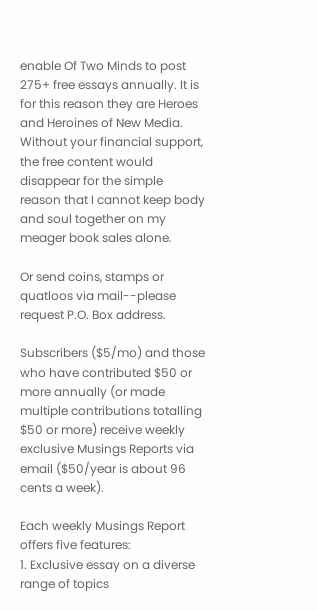enable Of Two Minds to post 275+ free essays annually. It is for this reason they are Heroes and Heroines of New Media. Without your financial support, the free content would disappear for the simple reason that I cannot keep body and soul together on my meager book sales alone.

Or send coins, stamps or quatloos via mail--please request P.O. Box address.

Subscribers ($5/mo) and those who have contributed $50 or more annually (or made multiple contributions totalling $50 or more) receive weekly exclusive Musings Reports via email ($50/year is about 96 cents a week).

Each weekly Musings Report offers five features:
1. Exclusive essay on a diverse range of topics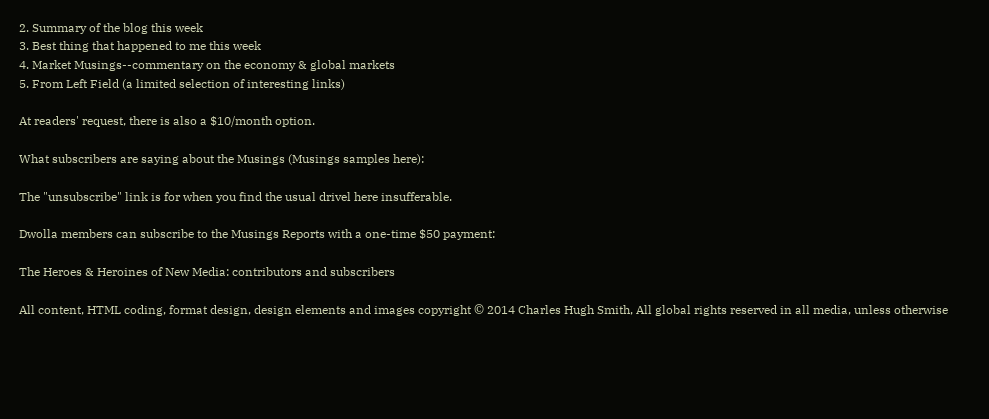2. Summary of the blog this week
3. Best thing that happened to me this week
4. Market Musings--commentary on the economy & global markets
5. From Left Field (a limited selection of interesting links)

At readers' request, there is also a $10/month option.

What subscribers are saying about the Musings (Musings samples here):

The "unsubscribe" link is for when you find the usual drivel here insufferable.

Dwolla members can subscribe to the Musings Reports with a one-time $50 payment:

The Heroes & Heroines of New Media: contributors and subscribers

All content, HTML coding, format design, design elements and images copyright © 2014 Charles Hugh Smith, All global rights reserved in all media, unless otherwise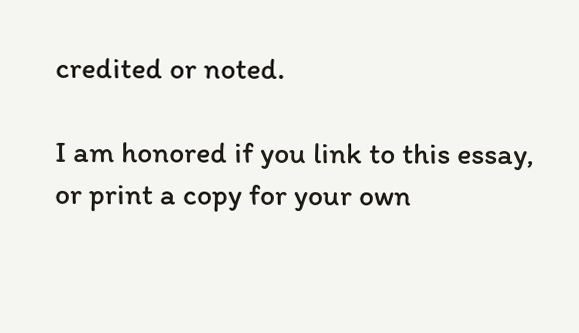credited or noted.

I am honored if you link to this essay, or print a copy for your own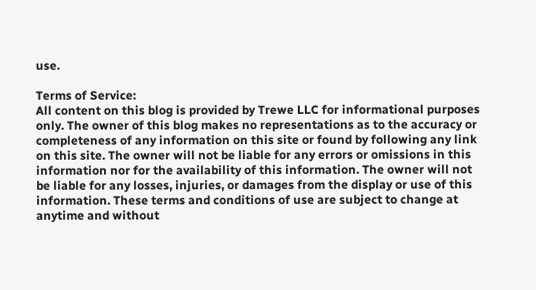use.

Terms of Service:
All content on this blog is provided by Trewe LLC for informational purposes only. The owner of this blog makes no representations as to the accuracy or completeness of any information on this site or found by following any link on this site. The owner will not be liable for any errors or omissions in this information nor for the availability of this information. The owner will not be liable for any losses, injuries, or damages from the display or use of this information. These terms and conditions of use are subject to change at anytime and without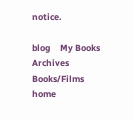notice.

blog     My Books     Archives     Books/Films     home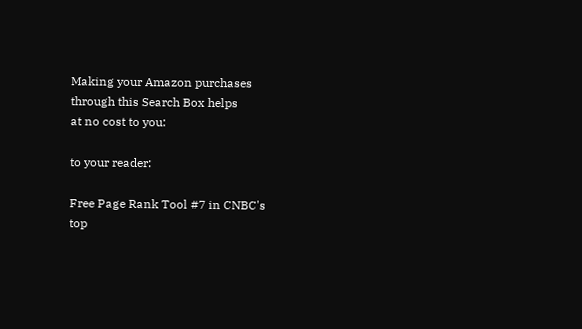Making your Amazon purchases
through this Search Box helps
at no cost to you:

to your reader:

Free Page Rank Tool #7 in CNBC's
top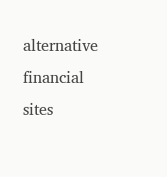alternative financial sites